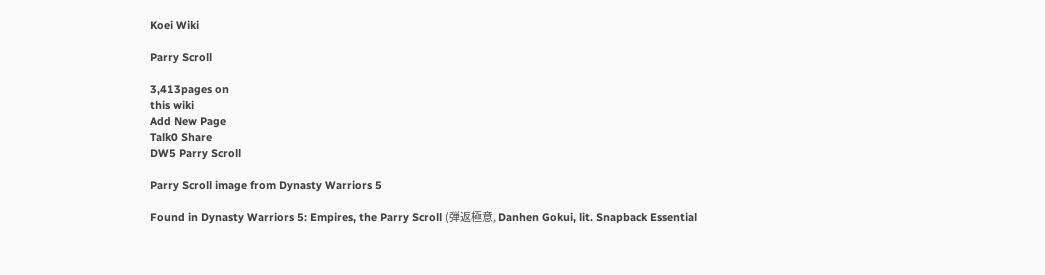Koei Wiki

Parry Scroll

3,413pages on
this wiki
Add New Page
Talk0 Share
DW5 Parry Scroll

Parry Scroll image from Dynasty Warriors 5

Found in Dynasty Warriors 5: Empires, the Parry Scroll (弾返極意, Danhen Gokui, lit. Snapback Essential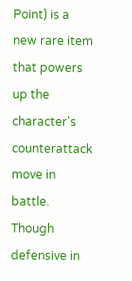Point) is a new rare item that powers up the character's counterattack move in battle. Though defensive in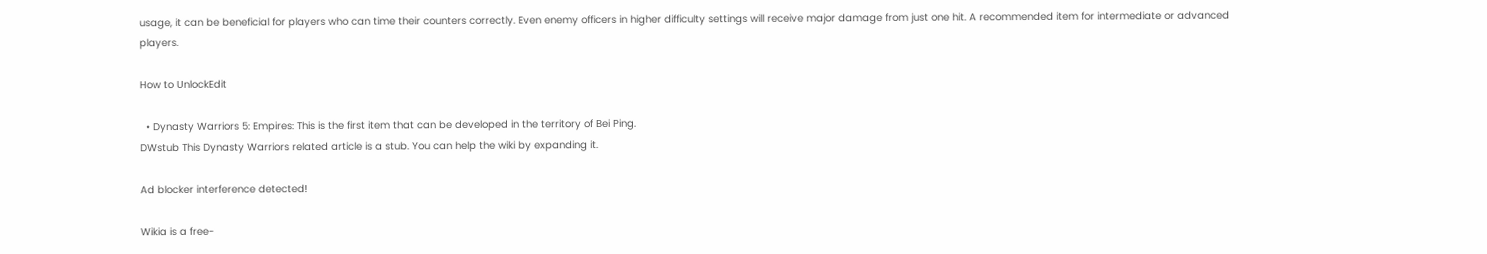usage, it can be beneficial for players who can time their counters correctly. Even enemy officers in higher difficulty settings will receive major damage from just one hit. A recommended item for intermediate or advanced players.

How to UnlockEdit

  • Dynasty Warriors 5: Empires: This is the first item that can be developed in the territory of Bei Ping.
DWstub This Dynasty Warriors related article is a stub. You can help the wiki by expanding it.

Ad blocker interference detected!

Wikia is a free-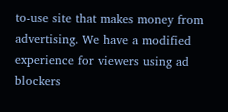to-use site that makes money from advertising. We have a modified experience for viewers using ad blockers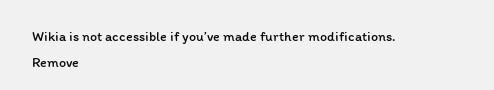Wikia is not accessible if you’ve made further modifications. Remove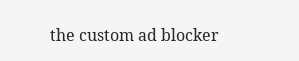the custom ad blocker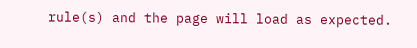rule(s) and the page will load as expected.